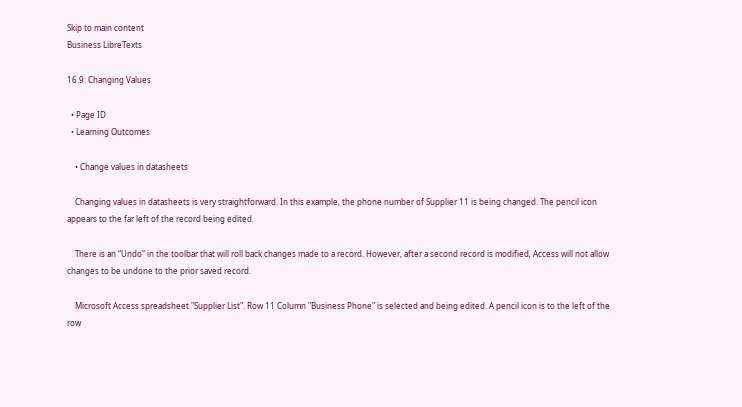Skip to main content
Business LibreTexts

16.9: Changing Values

  • Page ID
  • Learning Outcomes

    • Change values in datasheets

    Changing values in datasheets is very straightforward. In this example, the phone number of Supplier 11 is being changed. The pencil icon appears to the far left of the record being edited.

    There is an “Undo” in the toolbar that will roll back changes made to a record. However, after a second record is modified, Access will not allow changes to be undone to the prior saved record.

    Microsoft Access spreadsheet "Supplier List". Row 11 Column "Business Phone" is selected and being edited. A pencil icon is to the left of the row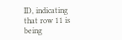ID, indicating that row 11 is being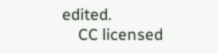edited.
    CC licensed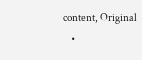content, Original
    •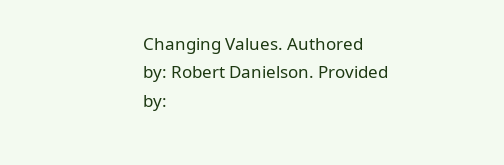Changing Values. Authored by: Robert Danielson. Provided by: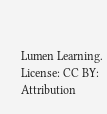Lumen Learning. License: CC BY: Attribution